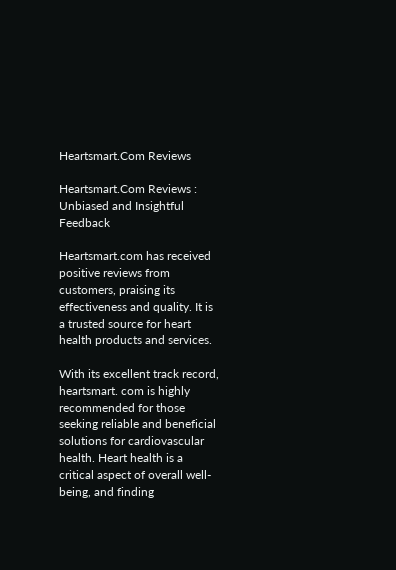Heartsmart.Com Reviews

Heartsmart.Com Reviews : Unbiased and Insightful Feedback

Heartsmart.com has received positive reviews from customers, praising its effectiveness and quality. It is a trusted source for heart health products and services.

With its excellent track record, heartsmart. com is highly recommended for those seeking reliable and beneficial solutions for cardiovascular health. Heart health is a critical aspect of overall well-being, and finding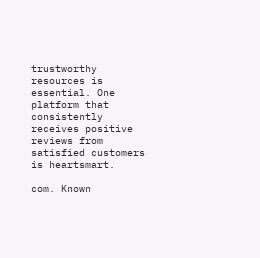trustworthy resources is essential. One platform that consistently receives positive reviews from satisfied customers is heartsmart.

com. Known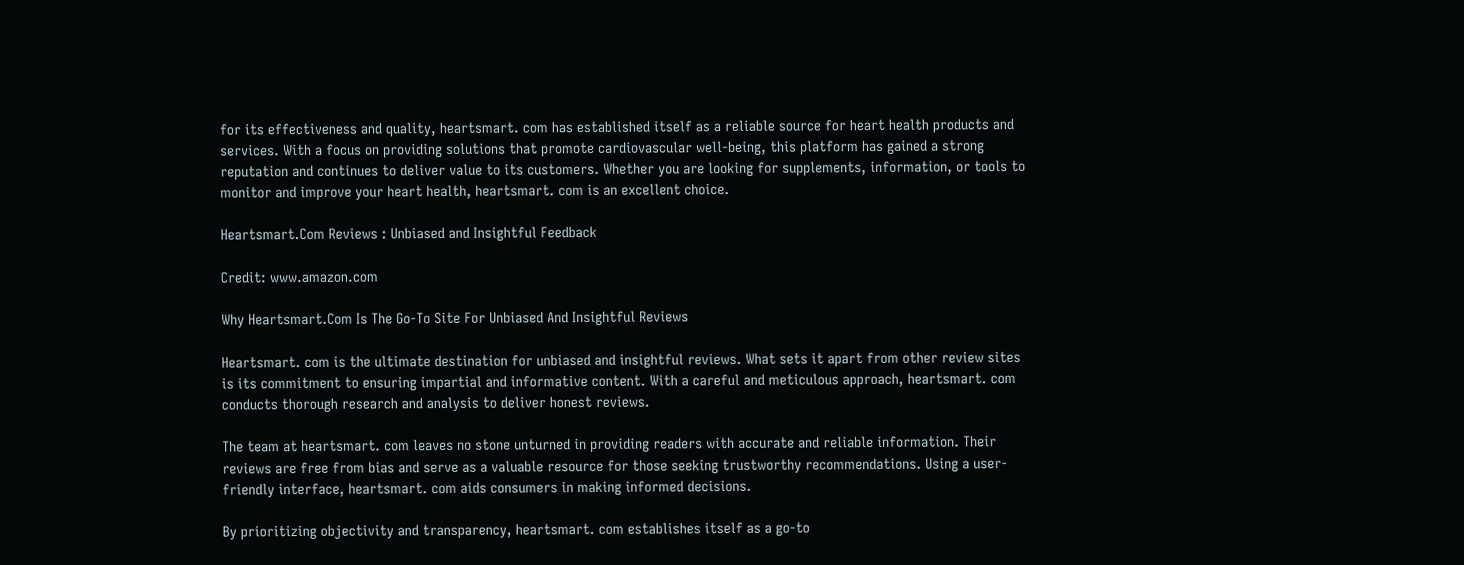for its effectiveness and quality, heartsmart. com has established itself as a reliable source for heart health products and services. With a focus on providing solutions that promote cardiovascular well-being, this platform has gained a strong reputation and continues to deliver value to its customers. Whether you are looking for supplements, information, or tools to monitor and improve your heart health, heartsmart. com is an excellent choice.

Heartsmart.Com Reviews : Unbiased and Insightful Feedback

Credit: www.amazon.com

Why Heartsmart.Com Is The Go-To Site For Unbiased And Insightful Reviews

Heartsmart. com is the ultimate destination for unbiased and insightful reviews. What sets it apart from other review sites is its commitment to ensuring impartial and informative content. With a careful and meticulous approach, heartsmart. com conducts thorough research and analysis to deliver honest reviews.

The team at heartsmart. com leaves no stone unturned in providing readers with accurate and reliable information. Their reviews are free from bias and serve as a valuable resource for those seeking trustworthy recommendations. Using a user-friendly interface, heartsmart. com aids consumers in making informed decisions.

By prioritizing objectivity and transparency, heartsmart. com establishes itself as a go-to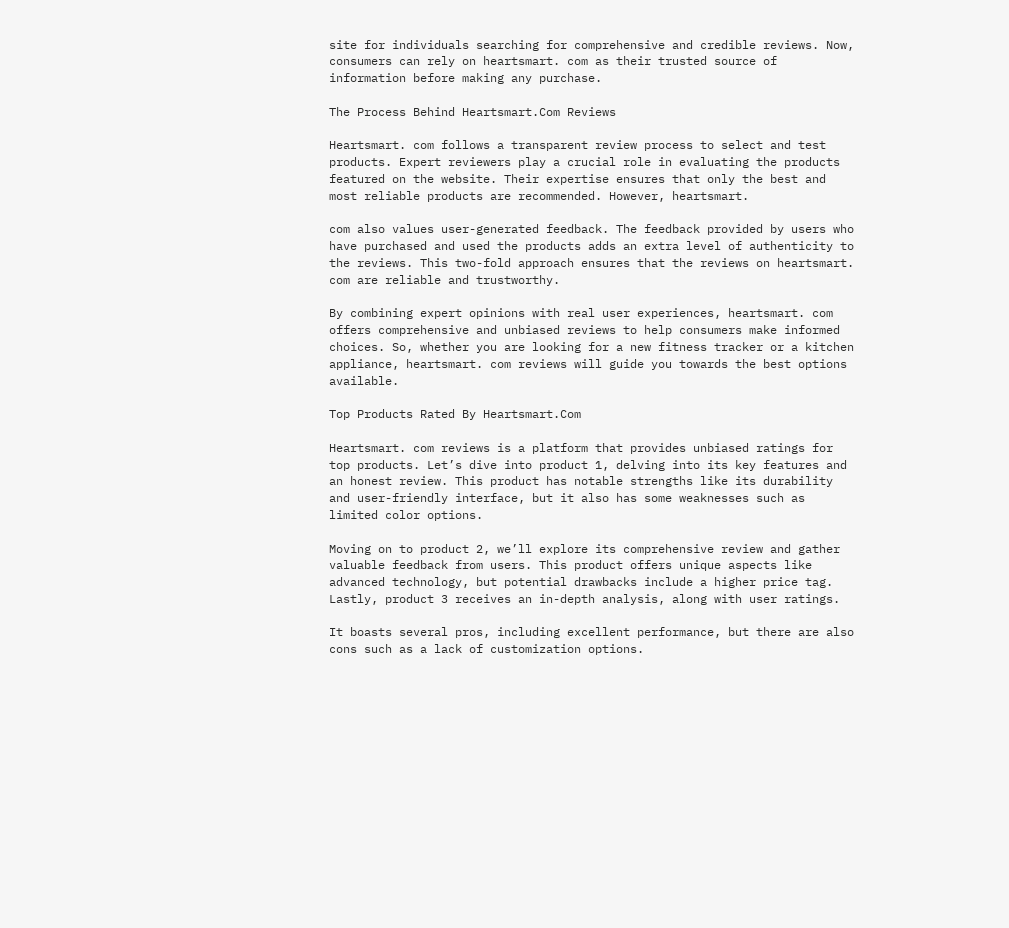site for individuals searching for comprehensive and credible reviews. Now, consumers can rely on heartsmart. com as their trusted source of information before making any purchase.

The Process Behind Heartsmart.Com Reviews

Heartsmart. com follows a transparent review process to select and test products. Expert reviewers play a crucial role in evaluating the products featured on the website. Their expertise ensures that only the best and most reliable products are recommended. However, heartsmart.

com also values user-generated feedback. The feedback provided by users who have purchased and used the products adds an extra level of authenticity to the reviews. This two-fold approach ensures that the reviews on heartsmart. com are reliable and trustworthy.

By combining expert opinions with real user experiences, heartsmart. com offers comprehensive and unbiased reviews to help consumers make informed choices. So, whether you are looking for a new fitness tracker or a kitchen appliance, heartsmart. com reviews will guide you towards the best options available.

Top Products Rated By Heartsmart.Com

Heartsmart. com reviews is a platform that provides unbiased ratings for top products. Let’s dive into product 1, delving into its key features and an honest review. This product has notable strengths like its durability and user-friendly interface, but it also has some weaknesses such as limited color options.

Moving on to product 2, we’ll explore its comprehensive review and gather valuable feedback from users. This product offers unique aspects like advanced technology, but potential drawbacks include a higher price tag. Lastly, product 3 receives an in-depth analysis, along with user ratings.

It boasts several pros, including excellent performance, but there are also cons such as a lack of customization options.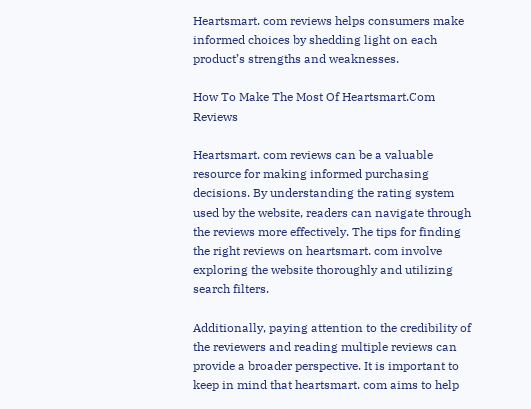Heartsmart. com reviews helps consumers make informed choices by shedding light on each product’s strengths and weaknesses.

How To Make The Most Of Heartsmart.Com Reviews

Heartsmart. com reviews can be a valuable resource for making informed purchasing decisions. By understanding the rating system used by the website, readers can navigate through the reviews more effectively. The tips for finding the right reviews on heartsmart. com involve exploring the website thoroughly and utilizing search filters.

Additionally, paying attention to the credibility of the reviewers and reading multiple reviews can provide a broader perspective. It is important to keep in mind that heartsmart. com aims to help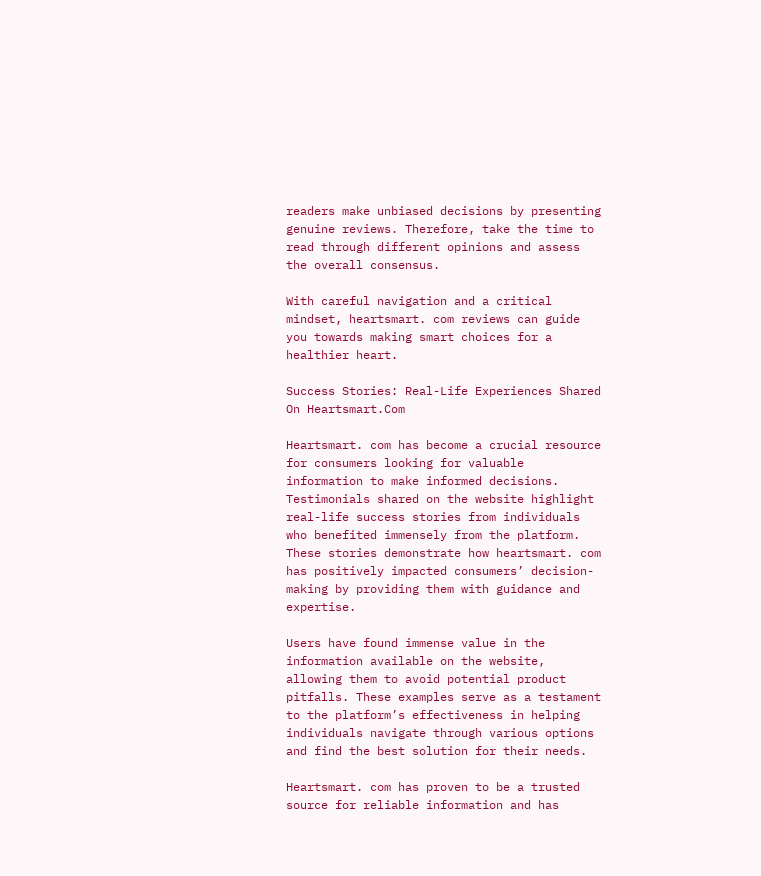readers make unbiased decisions by presenting genuine reviews. Therefore, take the time to read through different opinions and assess the overall consensus.

With careful navigation and a critical mindset, heartsmart. com reviews can guide you towards making smart choices for a healthier heart.

Success Stories: Real-Life Experiences Shared On Heartsmart.Com

Heartsmart. com has become a crucial resource for consumers looking for valuable information to make informed decisions. Testimonials shared on the website highlight real-life success stories from individuals who benefited immensely from the platform. These stories demonstrate how heartsmart. com has positively impacted consumers’ decision-making by providing them with guidance and expertise.

Users have found immense value in the information available on the website, allowing them to avoid potential product pitfalls. These examples serve as a testament to the platform’s effectiveness in helping individuals navigate through various options and find the best solution for their needs.

Heartsmart. com has proven to be a trusted source for reliable information and has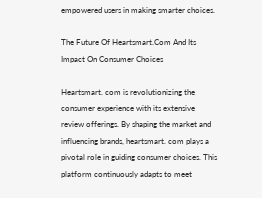empowered users in making smarter choices.

The Future Of Heartsmart.Com And Its Impact On Consumer Choices

Heartsmart. com is revolutionizing the consumer experience with its extensive review offerings. By shaping the market and influencing brands, heartsmart. com plays a pivotal role in guiding consumer choices. This platform continuously adapts to meet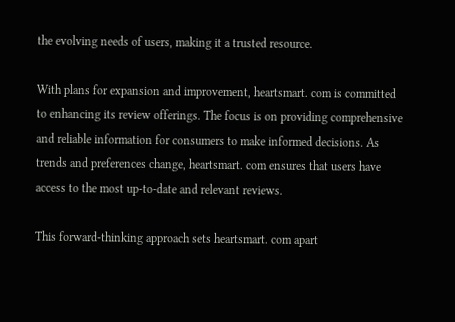the evolving needs of users, making it a trusted resource.

With plans for expansion and improvement, heartsmart. com is committed to enhancing its review offerings. The focus is on providing comprehensive and reliable information for consumers to make informed decisions. As trends and preferences change, heartsmart. com ensures that users have access to the most up-to-date and relevant reviews.

This forward-thinking approach sets heartsmart. com apart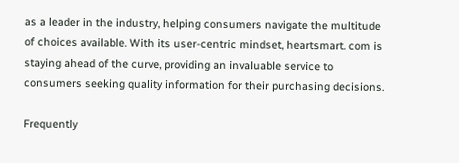as a leader in the industry, helping consumers navigate the multitude of choices available. With its user-centric mindset, heartsmart. com is staying ahead of the curve, providing an invaluable service to consumers seeking quality information for their purchasing decisions.

Frequently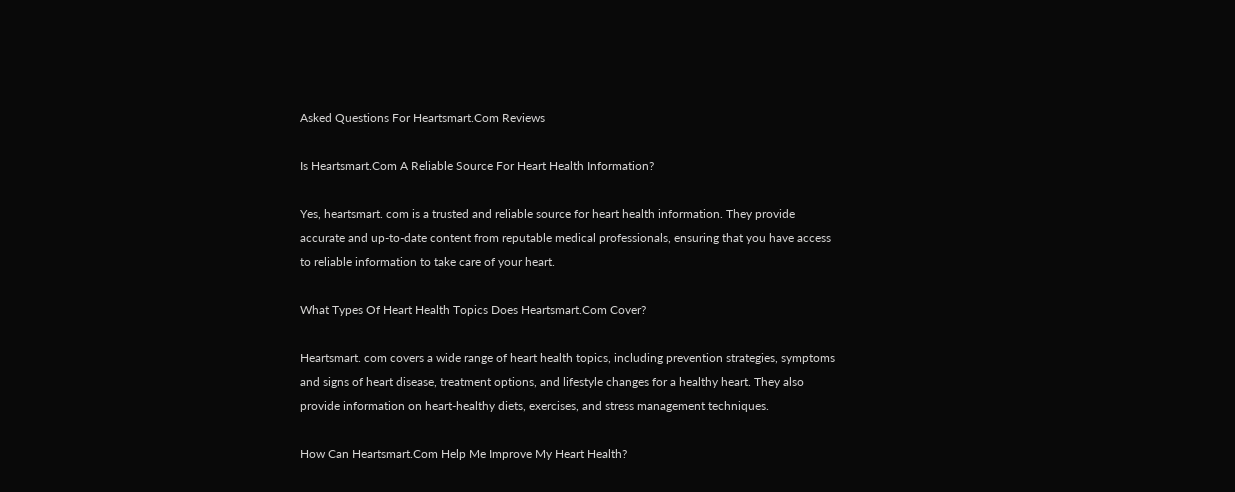Asked Questions For Heartsmart.Com Reviews

Is Heartsmart.Com A Reliable Source For Heart Health Information?

Yes, heartsmart. com is a trusted and reliable source for heart health information. They provide accurate and up-to-date content from reputable medical professionals, ensuring that you have access to reliable information to take care of your heart.

What Types Of Heart Health Topics Does Heartsmart.Com Cover?

Heartsmart. com covers a wide range of heart health topics, including prevention strategies, symptoms and signs of heart disease, treatment options, and lifestyle changes for a healthy heart. They also provide information on heart-healthy diets, exercises, and stress management techniques.

How Can Heartsmart.Com Help Me Improve My Heart Health?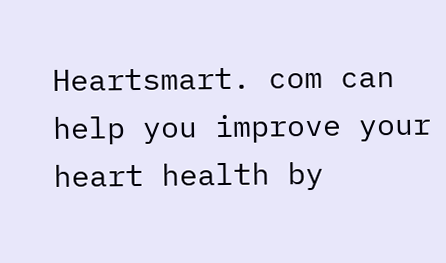Heartsmart. com can help you improve your heart health by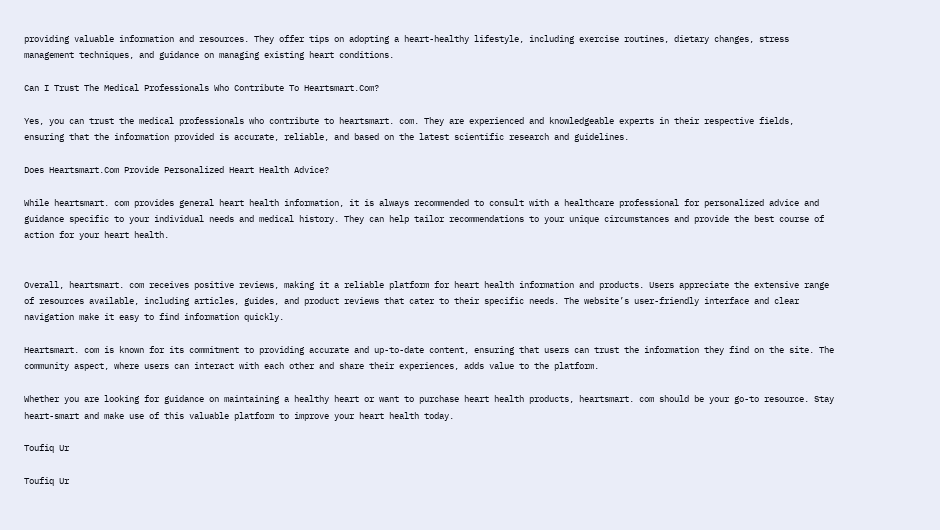providing valuable information and resources. They offer tips on adopting a heart-healthy lifestyle, including exercise routines, dietary changes, stress management techniques, and guidance on managing existing heart conditions.

Can I Trust The Medical Professionals Who Contribute To Heartsmart.Com?

Yes, you can trust the medical professionals who contribute to heartsmart. com. They are experienced and knowledgeable experts in their respective fields, ensuring that the information provided is accurate, reliable, and based on the latest scientific research and guidelines.

Does Heartsmart.Com Provide Personalized Heart Health Advice?

While heartsmart. com provides general heart health information, it is always recommended to consult with a healthcare professional for personalized advice and guidance specific to your individual needs and medical history. They can help tailor recommendations to your unique circumstances and provide the best course of action for your heart health.


Overall, heartsmart. com receives positive reviews, making it a reliable platform for heart health information and products. Users appreciate the extensive range of resources available, including articles, guides, and product reviews that cater to their specific needs. The website’s user-friendly interface and clear navigation make it easy to find information quickly.

Heartsmart. com is known for its commitment to providing accurate and up-to-date content, ensuring that users can trust the information they find on the site. The community aspect, where users can interact with each other and share their experiences, adds value to the platform.

Whether you are looking for guidance on maintaining a healthy heart or want to purchase heart health products, heartsmart. com should be your go-to resource. Stay heart-smart and make use of this valuable platform to improve your heart health today.

Toufiq Ur

Toufiq Ur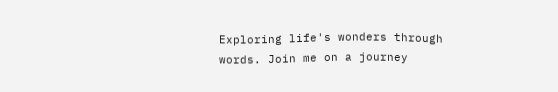Exploring life's wonders through words. Join me on a journey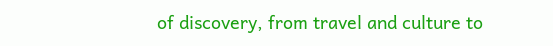of discovery, from travel and culture to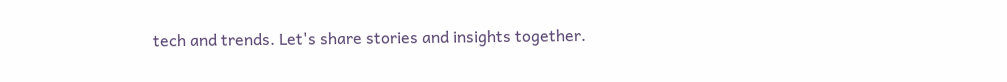tech and trends. Let's share stories and insights together.